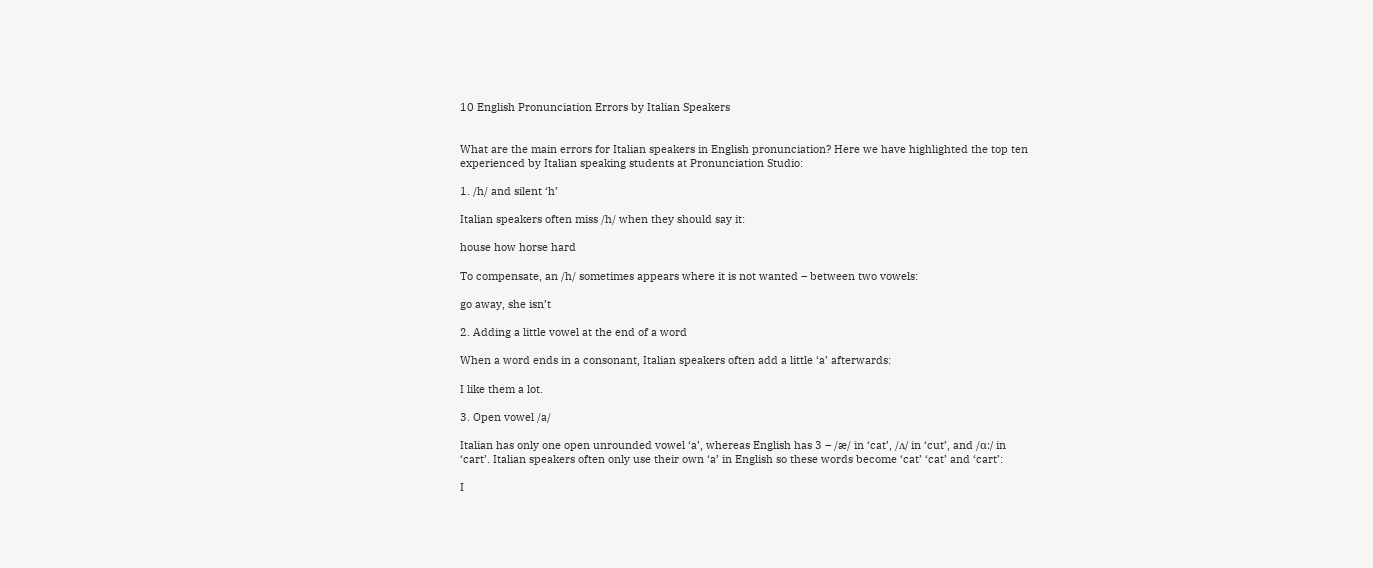10 English Pronunciation Errors by Italian Speakers


What are the main errors for Italian speakers in English pronunciation? Here we have highlighted the top ten experienced by Italian speaking students at Pronunciation Studio:

1. /h/ and silent ‘h’

Italian speakers often miss /h/ when they should say it:

house how horse hard

To compensate, an /h/ sometimes appears where it is not wanted – between two vowels:

go away, she isn’t

2. Adding a little vowel at the end of a word

When a word ends in a consonant, Italian speakers often add a little ‘a’ afterwards:

I like them a lot.

3. Open vowel /a/

Italian has only one open unrounded vowel ‘a’, whereas English has 3 – /æ/ in ‘cat’, /ʌ/ in ‘cut’, and /ɑ:/ in ‘cart’. Italian speakers often only use their own ‘a’ in English so these words become ‘cat’ ‘cat’ and ‘cart’:

I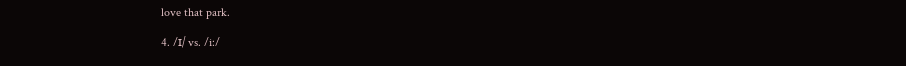love that park.

4. /ɪ/ vs. /i:/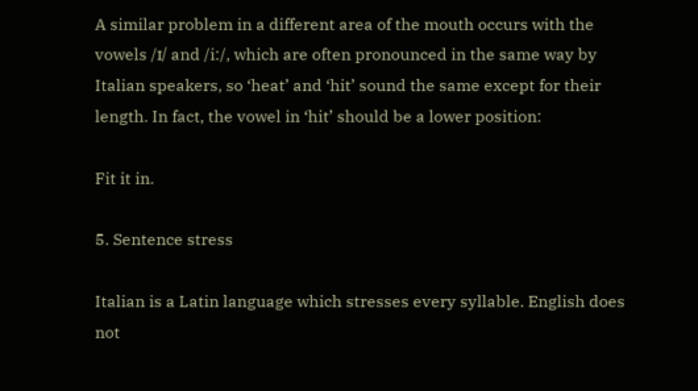A similar problem in a different area of the mouth occurs with the vowels /ɪ/ and /i:/, which are often pronounced in the same way by Italian speakers, so ‘heat’ and ‘hit’ sound the same except for their length. In fact, the vowel in ‘hit’ should be a lower position:

Fit it in.

5. Sentence stress

Italian is a Latin language which stresses every syllable. English does not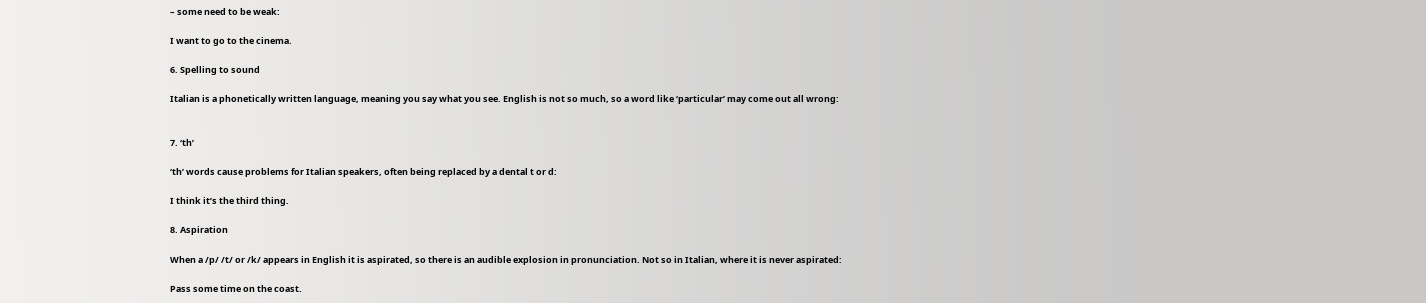– some need to be weak:

I want to go to the cinema.

6. Spelling to sound

Italian is a phonetically written language, meaning you say what you see. English is not so much, so a word like ‘particular’ may come out all wrong:


7. ‘th’

‘th’ words cause problems for Italian speakers, often being replaced by a dental t or d:

I think it’s the third thing.

8. Aspiration

When a /p/ /t/ or /k/ appears in English it is aspirated, so there is an audible explosion in pronunciation. Not so in Italian, where it is never aspirated:

Pass some time on the coast.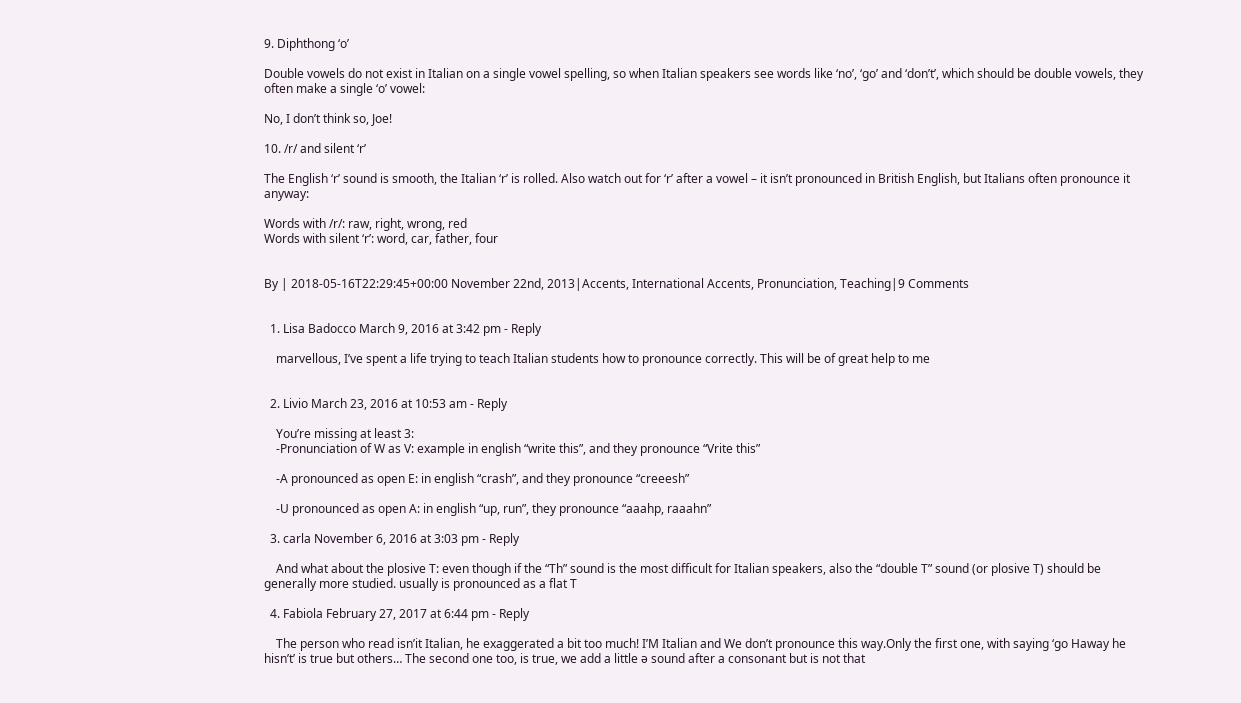9. Diphthong ‘o’

Double vowels do not exist in Italian on a single vowel spelling, so when Italian speakers see words like ‘no’, ‘go’ and ‘don’t’, which should be double vowels, they often make a single ‘o’ vowel:

No, I don’t think so, Joe!

10. /r/ and silent ‘r’

The English ‘r’ sound is smooth, the Italian ‘r’ is rolled. Also watch out for ‘r’ after a vowel – it isn’t pronounced in British English, but Italians often pronounce it anyway:

Words with /r/: raw, right, wrong, red
Words with silent ‘r’: word, car, father, four


By | 2018-05-16T22:29:45+00:00 November 22nd, 2013|Accents, International Accents, Pronunciation, Teaching|9 Comments


  1. Lisa Badocco March 9, 2016 at 3:42 pm - Reply

    marvellous, I’ve spent a life trying to teach Italian students how to pronounce correctly. This will be of great help to me


  2. Livio March 23, 2016 at 10:53 am - Reply

    You’re missing at least 3:
    -Pronunciation of W as V: example in english “write this”, and they pronounce “Vrite this”

    -A pronounced as open E: in english “crash”, and they pronounce “creeesh”

    -U pronounced as open A: in english “up, run”, they pronounce “aaahp, raaahn”

  3. carla November 6, 2016 at 3:03 pm - Reply

    And what about the plosive T: even though if the “Th” sound is the most difficult for Italian speakers, also the “double T” sound (or plosive T) should be generally more studied. usually is pronounced as a flat T

  4. Fabiola February 27, 2017 at 6:44 pm - Reply

    The person who read isn’it Italian, he exaggerated a bit too much! I’M Italian and We don’t pronounce this way.Only the first one, with saying ‘go Haway he hisn’t’ is true but others… The second one too, is true, we add a little ə sound after a consonant but is not that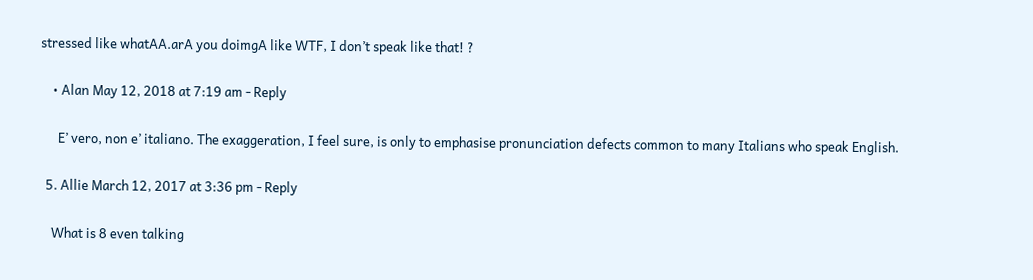stressed like whatAA.arA you doimgA like WTF, I don’t speak like that! ?

    • Alan May 12, 2018 at 7:19 am - Reply

      E’ vero, non e’ italiano. The exaggeration, I feel sure, is only to emphasise pronunciation defects common to many Italians who speak English.

  5. Allie March 12, 2017 at 3:36 pm - Reply

    What is 8 even talking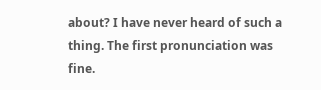about? I have never heard of such a thing. The first pronunciation was fine.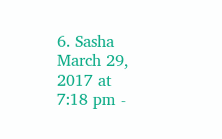6. Sasha March 29, 2017 at 7:18 pm -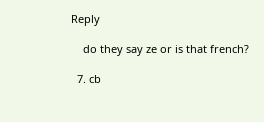Reply

    do they say ze or is that french?

  7. cb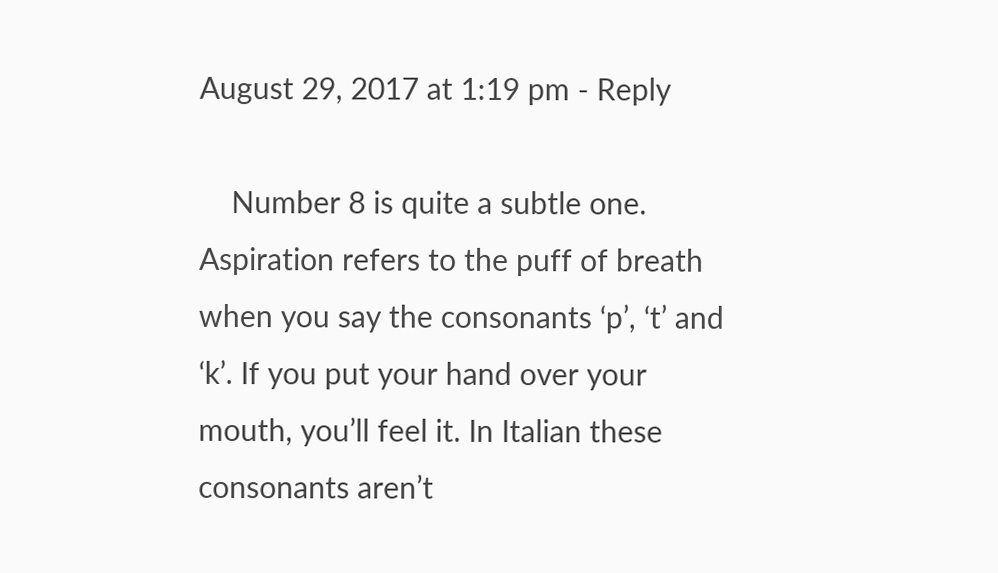August 29, 2017 at 1:19 pm - Reply

    Number 8 is quite a subtle one. Aspiration refers to the puff of breath when you say the consonants ‘p’, ‘t’ and ‘k’. If you put your hand over your mouth, you’ll feel it. In Italian these consonants aren’t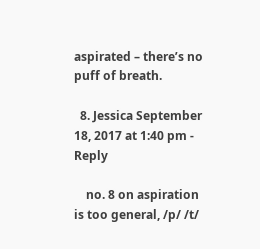aspirated – there’s no puff of breath.

  8. Jessica September 18, 2017 at 1:40 pm - Reply

    no. 8 on aspiration is too general, /p/ /t/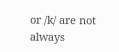or /k/ are not always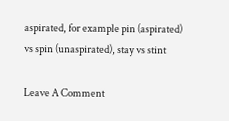aspirated, for example pin (aspirated) vs spin (unaspirated), stay vs stint

Leave A Comment